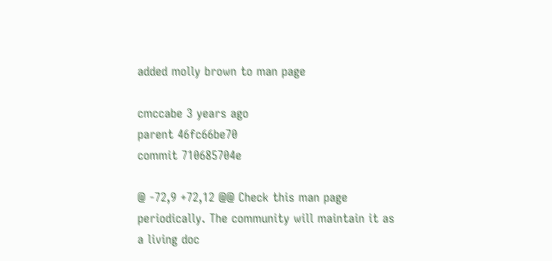added molly brown to man page

cmccabe 3 years ago
parent 46fc66be70
commit 710685704e

@ -72,9 +72,12 @@ Check this man page periodically. The community will maintain it as a living doc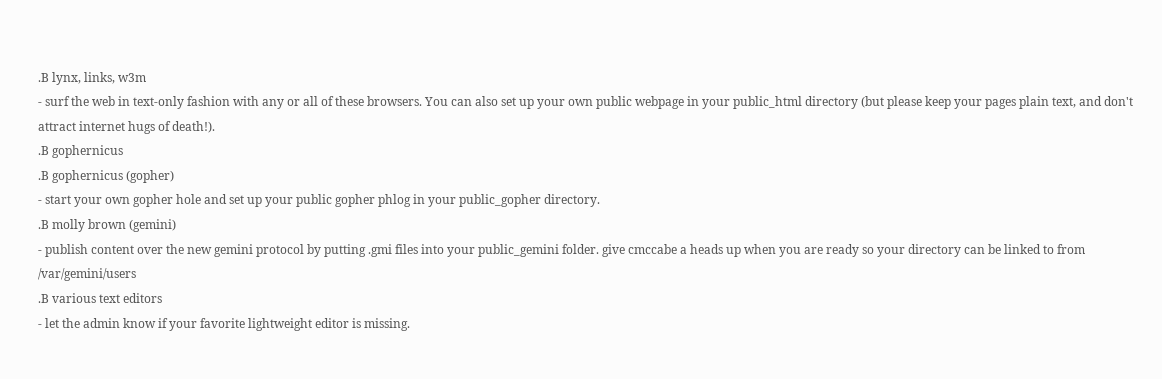.B lynx, links, w3m
- surf the web in text-only fashion with any or all of these browsers. You can also set up your own public webpage in your public_html directory (but please keep your pages plain text, and don't attract internet hugs of death!).
.B gophernicus
.B gophernicus (gopher)
- start your own gopher hole and set up your public gopher phlog in your public_gopher directory.
.B molly brown (gemini)
- publish content over the new gemini protocol by putting .gmi files into your public_gemini folder. give cmccabe a heads up when you are ready so your directory can be linked to from /var/gemini/users
.B various text editors
- let the admin know if your favorite lightweight editor is missing.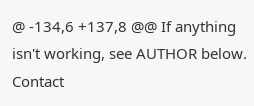@ -134,6 +137,8 @@ If anything isn't working, see AUTHOR below.
Contact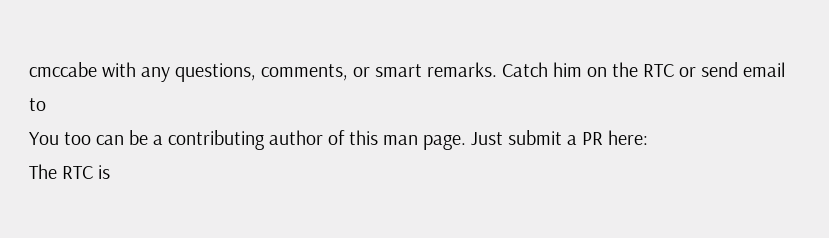cmccabe with any questions, comments, or smart remarks. Catch him on the RTC or send email to
You too can be a contributing author of this man page. Just submit a PR here:
The RTC is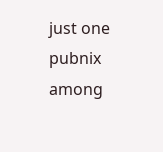just one pubnix among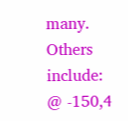many. Others include:
@ -150,4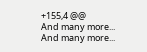+155,4 @@
And many more...
And many more...